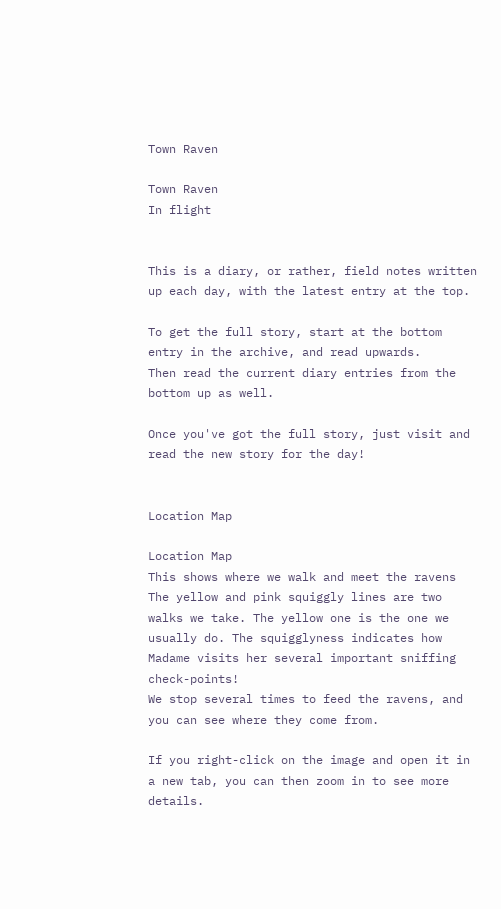Town Raven

Town Raven
In flight


This is a diary, or rather, field notes written up each day, with the latest entry at the top.

To get the full story, start at the bottom entry in the archive, and read upwards.
Then read the current diary entries from the bottom up as well.

Once you've got the full story, just visit and read the new story for the day!


Location Map

Location Map
This shows where we walk and meet the ravens
The yellow and pink squiggly lines are two walks we take. The yellow one is the one we usually do. The squigglyness indicates how Madame visits her several important sniffing check-points!
We stop several times to feed the ravens, and you can see where they come from.

If you right-click on the image and open it in a new tab, you can then zoom in to see more details.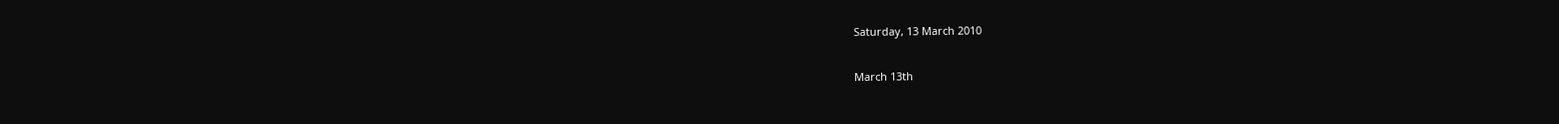Saturday, 13 March 2010

March 13th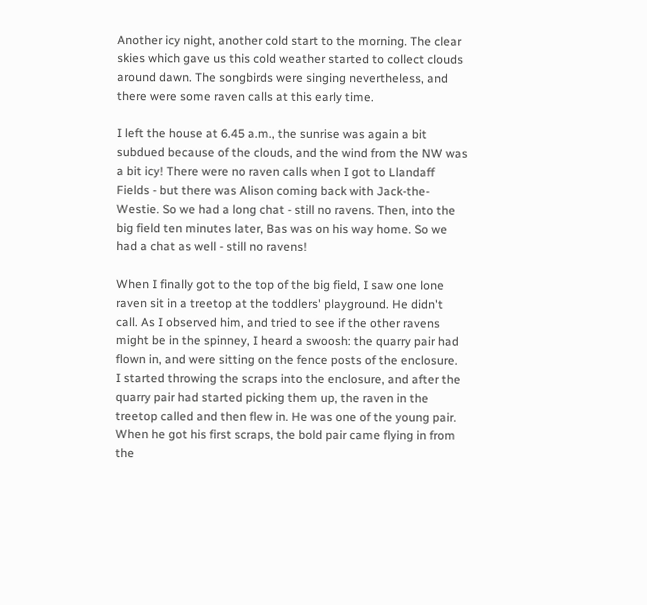Another icy night, another cold start to the morning. The clear skies which gave us this cold weather started to collect clouds around dawn. The songbirds were singing nevertheless, and there were some raven calls at this early time.

I left the house at 6.45 a.m., the sunrise was again a bit subdued because of the clouds, and the wind from the NW was a bit icy! There were no raven calls when I got to Llandaff Fields - but there was Alison coming back with Jack-the-Westie. So we had a long chat - still no ravens. Then, into the big field ten minutes later, Bas was on his way home. So we had a chat as well - still no ravens!

When I finally got to the top of the big field, I saw one lone raven sit in a treetop at the toddlers' playground. He didn't call. As I observed him, and tried to see if the other ravens might be in the spinney, I heard a swoosh: the quarry pair had flown in, and were sitting on the fence posts of the enclosure.
I started throwing the scraps into the enclosure, and after the quarry pair had started picking them up, the raven in the treetop called and then flew in. He was one of the young pair.
When he got his first scraps, the bold pair came flying in from the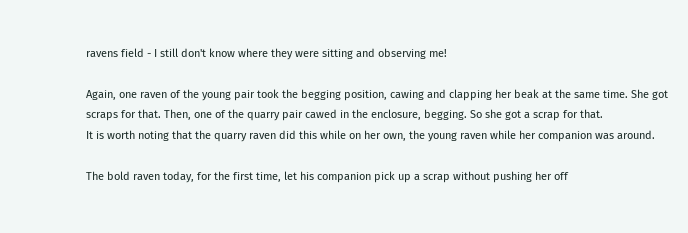ravens field - I still don't know where they were sitting and observing me!

Again, one raven of the young pair took the begging position, cawing and clapping her beak at the same time. She got scraps for that. Then, one of the quarry pair cawed in the enclosure, begging. So she got a scrap for that.
It is worth noting that the quarry raven did this while on her own, the young raven while her companion was around.

The bold raven today, for the first time, let his companion pick up a scrap without pushing her off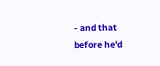- and that before he'd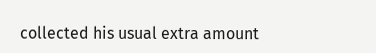collected his usual extra amount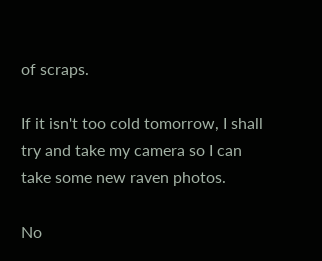of scraps.

If it isn't too cold tomorrow, I shall try and take my camera so I can take some new raven photos.

No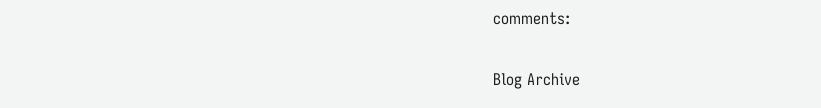comments:

Blog Archive